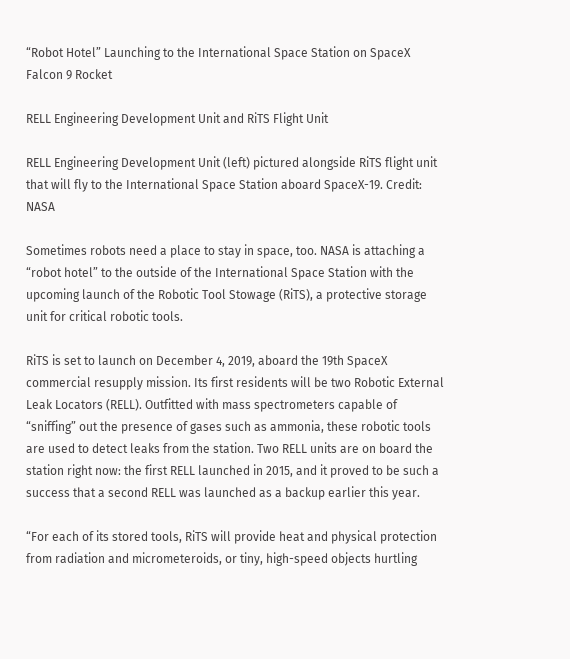“Robot Hotel” Launching to the International Space Station on SpaceX Falcon 9 Rocket

RELL Engineering Development Unit and RiTS Flight Unit

RELL Engineering Development Unit (left) pictured alongside RiTS flight unit that will fly to the International Space Station aboard SpaceX-19. Credit: NASA

Sometimes robots need a place to stay in space, too. NASA is attaching a “robot hotel” to the outside of the International Space Station with the upcoming launch of the Robotic Tool Stowage (RiTS), a protective storage unit for critical robotic tools.

RiTS is set to launch on December 4, 2019, aboard the 19th SpaceX commercial resupply mission. Its first residents will be two Robotic External Leak Locators (RELL). Outfitted with mass spectrometers capable of “sniffing” out the presence of gases such as ammonia, these robotic tools are used to detect leaks from the station. Two RELL units are on board the station right now: the first RELL launched in 2015, and it proved to be such a success that a second RELL was launched as a backup earlier this year.

“For each of its stored tools, RiTS will provide heat and physical protection from radiation and micrometeroids, or tiny, high-speed objects hurtling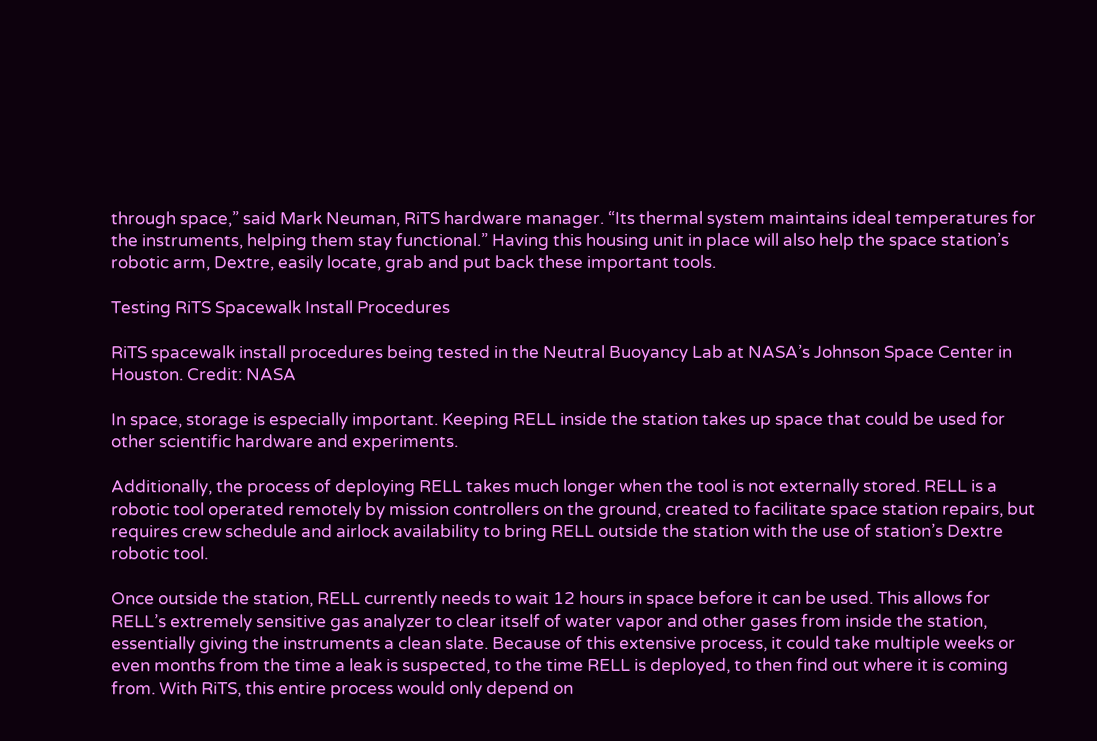through space,” said Mark Neuman, RiTS hardware manager. “Its thermal system maintains ideal temperatures for the instruments, helping them stay functional.” Having this housing unit in place will also help the space station’s robotic arm, Dextre, easily locate, grab and put back these important tools.

Testing RiTS Spacewalk Install Procedures

RiTS spacewalk install procedures being tested in the Neutral Buoyancy Lab at NASA’s Johnson Space Center in Houston. Credit: NASA

In space, storage is especially important. Keeping RELL inside the station takes up space that could be used for other scientific hardware and experiments.

Additionally, the process of deploying RELL takes much longer when the tool is not externally stored. RELL is a robotic tool operated remotely by mission controllers on the ground, created to facilitate space station repairs, but requires crew schedule and airlock availability to bring RELL outside the station with the use of station’s Dextre robotic tool.

Once outside the station, RELL currently needs to wait 12 hours in space before it can be used. This allows for RELL’s extremely sensitive gas analyzer to clear itself of water vapor and other gases from inside the station, essentially giving the instruments a clean slate. Because of this extensive process, it could take multiple weeks or even months from the time a leak is suspected, to the time RELL is deployed, to then find out where it is coming from. With RiTS, this entire process would only depend on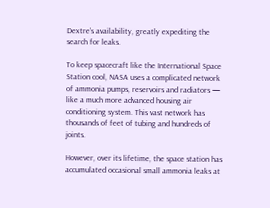Dextre’s availability, greatly expediting the search for leaks.

To keep spacecraft like the International Space Station cool, NASA uses a complicated network of ammonia pumps, reservoirs and radiators — like a much more advanced housing air conditioning system. This vast network has thousands of feet of tubing and hundreds of joints.

However, over its lifetime, the space station has accumulated occasional small ammonia leaks at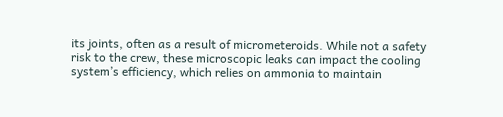its joints, often as a result of micrometeroids. While not a safety risk to the crew, these microscopic leaks can impact the cooling system’s efficiency, which relies on ammonia to maintain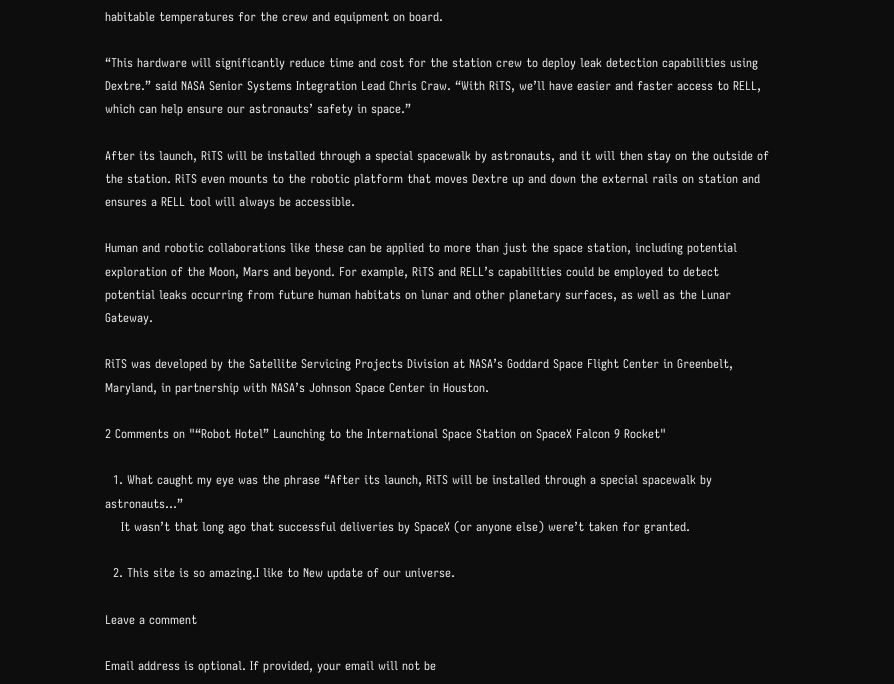habitable temperatures for the crew and equipment on board.

“This hardware will significantly reduce time and cost for the station crew to deploy leak detection capabilities using Dextre.” said NASA Senior Systems Integration Lead Chris Craw. “With RiTS, we’ll have easier and faster access to RELL, which can help ensure our astronauts’ safety in space.”

After its launch, RiTS will be installed through a special spacewalk by astronauts, and it will then stay on the outside of the station. RiTS even mounts to the robotic platform that moves Dextre up and down the external rails on station and ensures a RELL tool will always be accessible.

Human and robotic collaborations like these can be applied to more than just the space station, including potential exploration of the Moon, Mars and beyond. For example, RiTS and RELL’s capabilities could be employed to detect potential leaks occurring from future human habitats on lunar and other planetary surfaces, as well as the Lunar Gateway.

RiTS was developed by the Satellite Servicing Projects Division at NASA’s Goddard Space Flight Center in Greenbelt, Maryland, in partnership with NASA’s Johnson Space Center in Houston.

2 Comments on "“Robot Hotel” Launching to the International Space Station on SpaceX Falcon 9 Rocket"

  1. What caught my eye was the phrase “After its launch, RiTS will be installed through a special spacewalk by astronauts…”
    It wasn’t that long ago that successful deliveries by SpaceX (or anyone else) were’t taken for granted.

  2. This site is so amazing.I like to New update of our universe.

Leave a comment

Email address is optional. If provided, your email will not be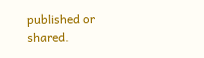published or shared.